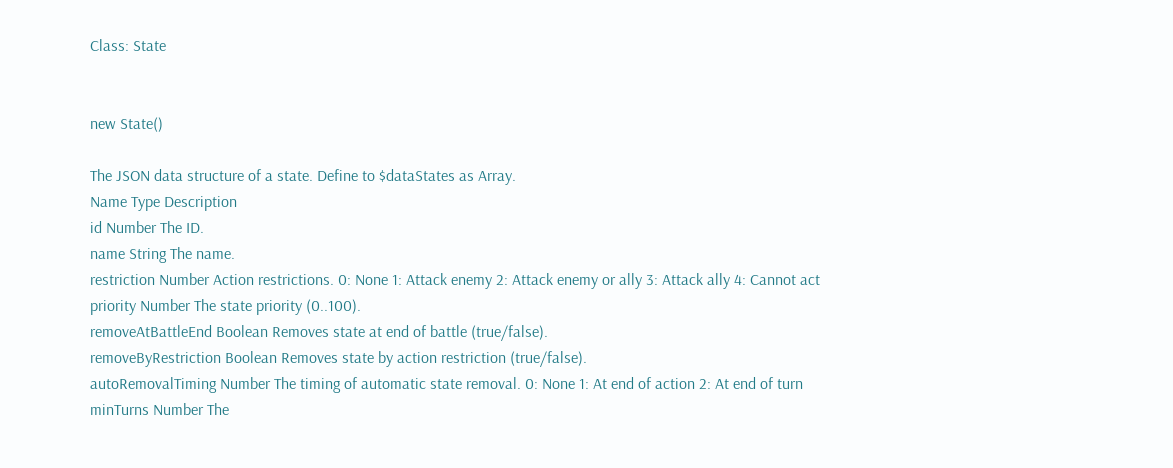Class: State


new State()

The JSON data structure of a state. Define to $dataStates as Array.
Name Type Description
id Number The ID.
name String The name.
restriction Number Action restrictions. 0: None 1: Attack enemy 2: Attack enemy or ally 3: Attack ally 4: Cannot act
priority Number The state priority (0..100).
removeAtBattleEnd Boolean Removes state at end of battle (true/false).
removeByRestriction Boolean Removes state by action restriction (true/false).
autoRemovalTiming Number The timing of automatic state removal. 0: None 1: At end of action 2: At end of turn
minTurns Number The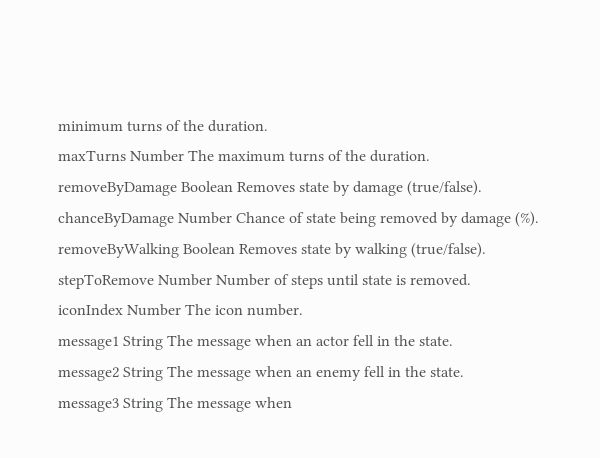minimum turns of the duration.
maxTurns Number The maximum turns of the duration.
removeByDamage Boolean Removes state by damage (true/false).
chanceByDamage Number Chance of state being removed by damage (%).
removeByWalking Boolean Removes state by walking (true/false).
stepToRemove Number Number of steps until state is removed.
iconIndex Number The icon number.
message1 String The message when an actor fell in the state.
message2 String The message when an enemy fell in the state.
message3 String The message when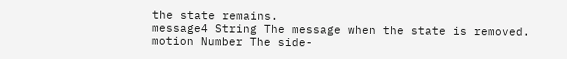the state remains.
message4 String The message when the state is removed.
motion Number The side-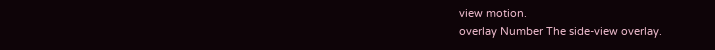view motion.
overlay Number The side-view overlay.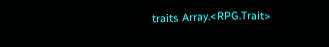traits Array.<RPG.Trait>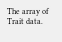The array of Trait data.